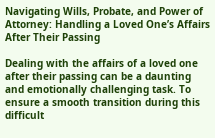Navigating Wills, Probate, and Power of Attorney: Handling a Loved One’s Affairs After Their Passing

Dealing with the affairs of a loved one after their passing can be a daunting and emotionally challenging task. To ensure a smooth transition during this difficult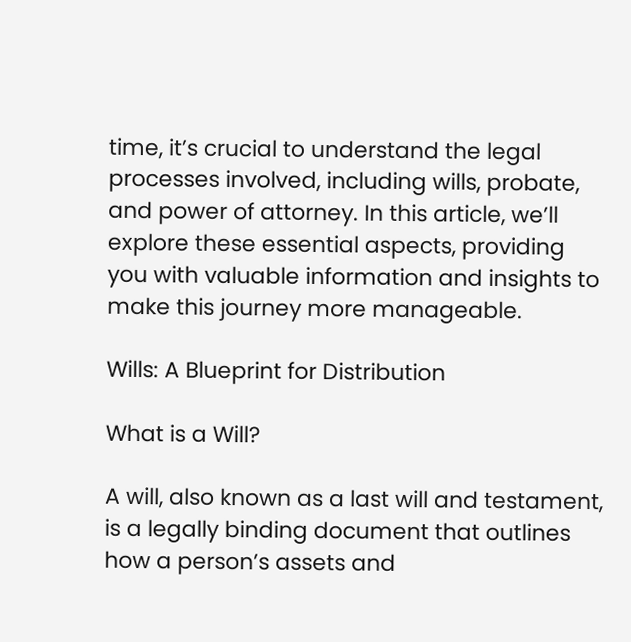time, it’s crucial to understand the legal processes involved, including wills, probate, and power of attorney. In this article, we’ll explore these essential aspects, providing you with valuable information and insights to make this journey more manageable.

Wills: A Blueprint for Distribution

What is a Will?

A will, also known as a last will and testament, is a legally binding document that outlines how a person’s assets and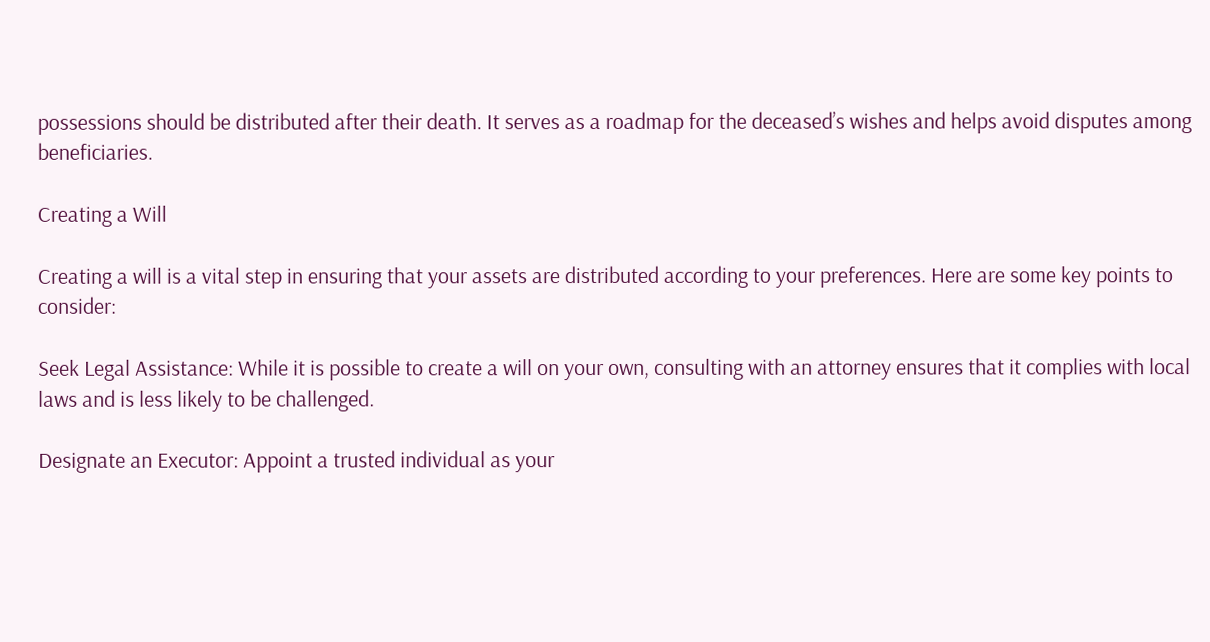possessions should be distributed after their death. It serves as a roadmap for the deceased’s wishes and helps avoid disputes among beneficiaries.

Creating a Will

Creating a will is a vital step in ensuring that your assets are distributed according to your preferences. Here are some key points to consider:

Seek Legal Assistance: While it is possible to create a will on your own, consulting with an attorney ensures that it complies with local laws and is less likely to be challenged.

Designate an Executor: Appoint a trusted individual as your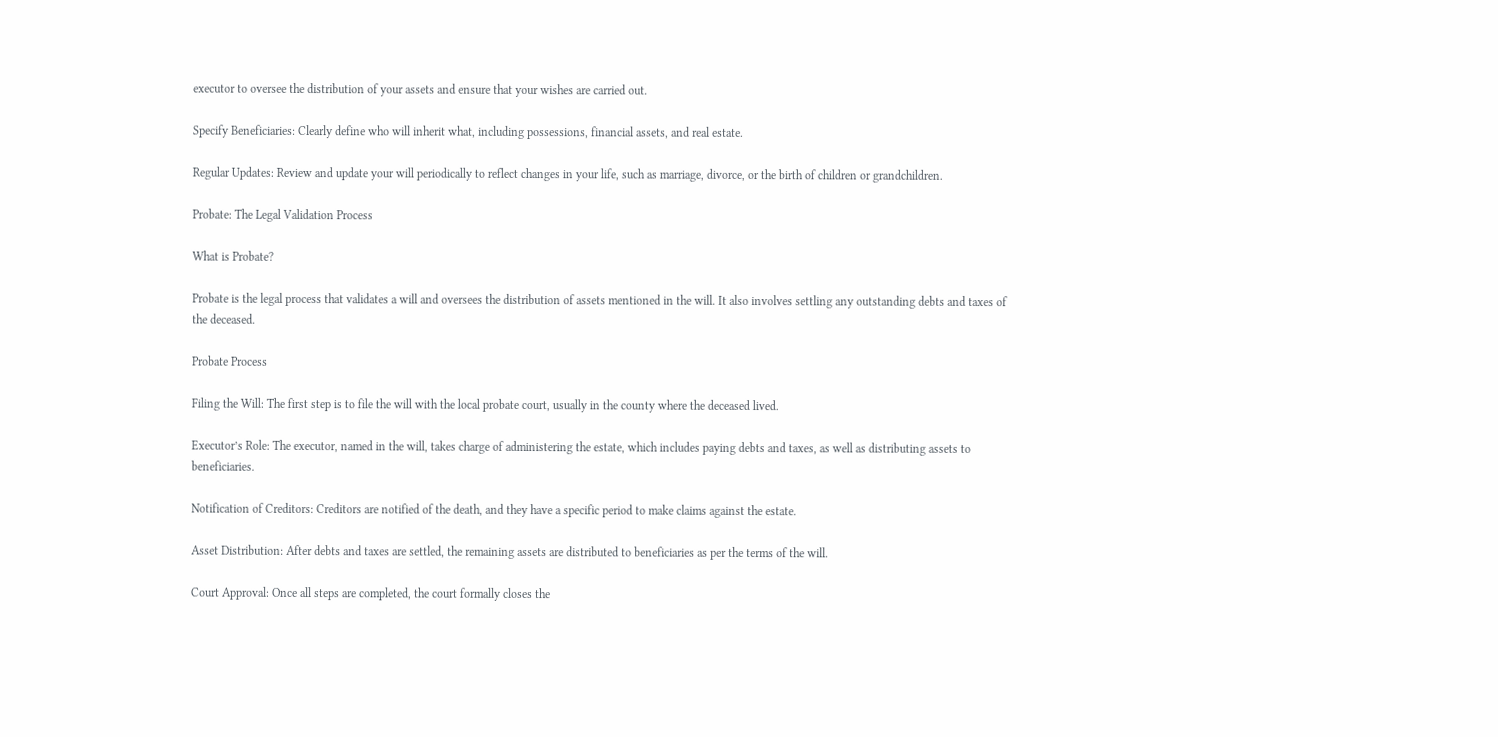executor to oversee the distribution of your assets and ensure that your wishes are carried out.

Specify Beneficiaries: Clearly define who will inherit what, including possessions, financial assets, and real estate.

Regular Updates: Review and update your will periodically to reflect changes in your life, such as marriage, divorce, or the birth of children or grandchildren.

Probate: The Legal Validation Process

What is Probate?

Probate is the legal process that validates a will and oversees the distribution of assets mentioned in the will. It also involves settling any outstanding debts and taxes of the deceased.

Probate Process

Filing the Will: The first step is to file the will with the local probate court, usually in the county where the deceased lived.

Executor’s Role: The executor, named in the will, takes charge of administering the estate, which includes paying debts and taxes, as well as distributing assets to beneficiaries.

Notification of Creditors: Creditors are notified of the death, and they have a specific period to make claims against the estate.

Asset Distribution: After debts and taxes are settled, the remaining assets are distributed to beneficiaries as per the terms of the will.

Court Approval: Once all steps are completed, the court formally closes the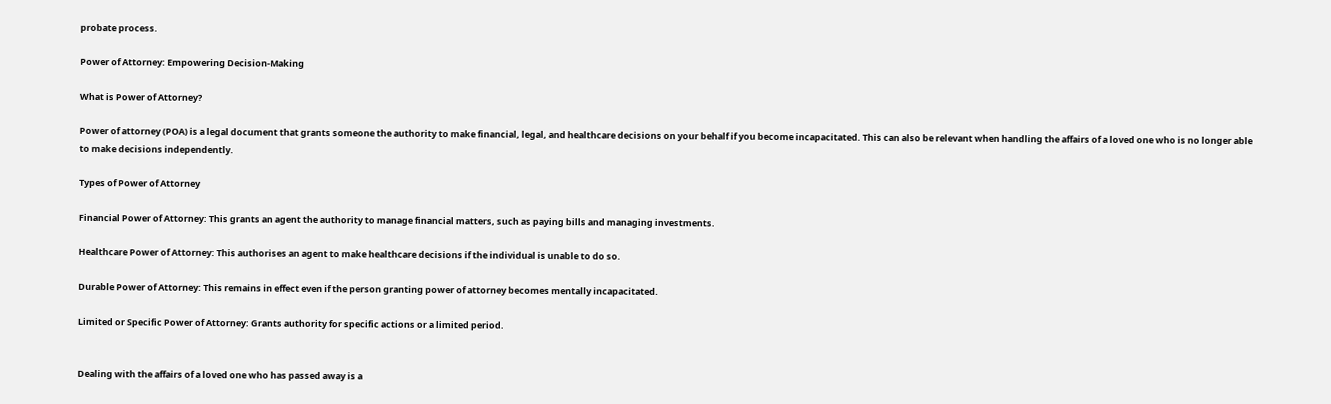probate process.

Power of Attorney: Empowering Decision-Making

What is Power of Attorney?

Power of attorney (POA) is a legal document that grants someone the authority to make financial, legal, and healthcare decisions on your behalf if you become incapacitated. This can also be relevant when handling the affairs of a loved one who is no longer able to make decisions independently.

Types of Power of Attorney

Financial Power of Attorney: This grants an agent the authority to manage financial matters, such as paying bills and managing investments.

Healthcare Power of Attorney: This authorises an agent to make healthcare decisions if the individual is unable to do so.

Durable Power of Attorney: This remains in effect even if the person granting power of attorney becomes mentally incapacitated.

Limited or Specific Power of Attorney: Grants authority for specific actions or a limited period.


Dealing with the affairs of a loved one who has passed away is a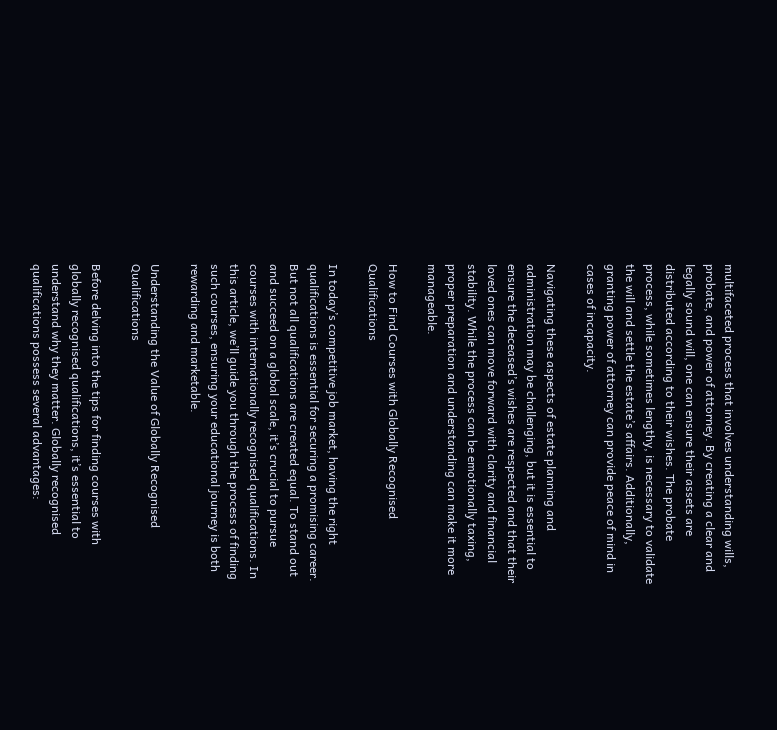multifaceted process that involves understanding wills, probate, and power of attorney. By creating a clear and legally sound will, one can ensure their assets are distributed according to their wishes. The probate process, while sometimes lengthy, is necessary to validate the will and settle the estate’s affairs. Additionally, granting power of attorney can provide peace of mind in cases of incapacity.

Navigating these aspects of estate planning and administration may be challenging, but it is essential to ensure the deceased’s wishes are respected and that their loved ones can move forward with clarity and financial stability. While the process can be emotionally taxing, proper preparation and understanding can make it more manageable.

How to Find Courses with Globally Recognised Qualifications

In today’s competitive job market, having the right qualifications is essential for securing a promising career. But not all qualifications are created equal. To stand out and succeed on a global scale, it’s crucial to pursue courses with internationally recognised qualifications. In this article, we’ll guide you through the process of finding such courses, ensuring your educational journey is both rewarding and marketable.

Understanding the Value of Globally Recognised Qualifications

Before delving into the tips for finding courses with globally recognised qualifications, it’s essential to understand why they matter. Globally recognised qualifications possess several advantages: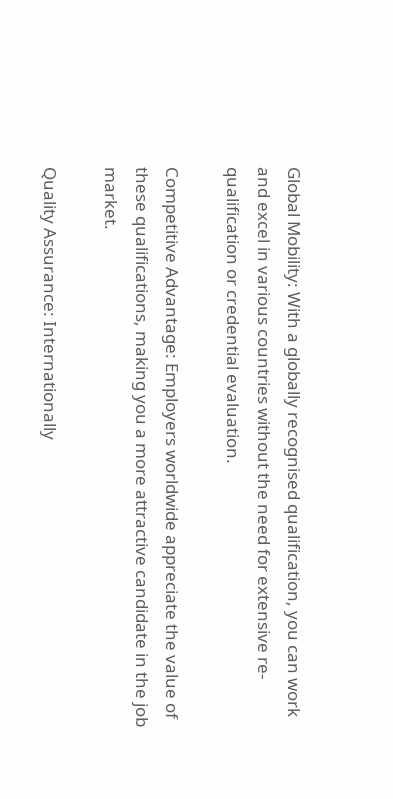Global Mobility: With a globally recognised qualification, you can work and excel in various countries without the need for extensive re-qualification or credential evaluation.

Competitive Advantage: Employers worldwide appreciate the value of these qualifications, making you a more attractive candidate in the job market.

Quality Assurance: Internationally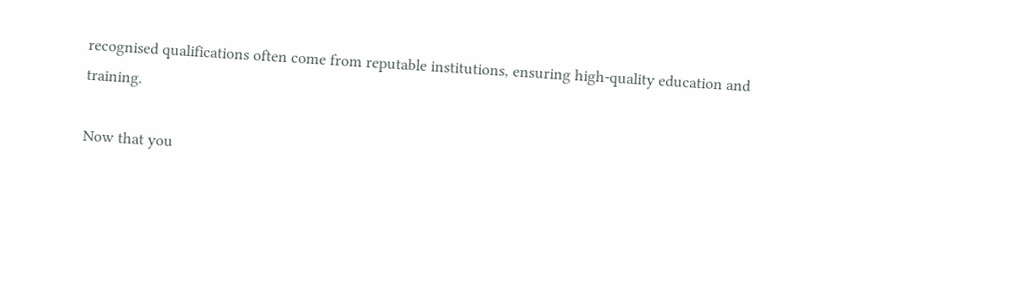recognised qualifications often come from reputable institutions, ensuring high-quality education and training.

Now that you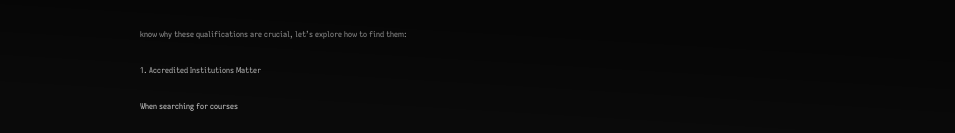know why these qualifications are crucial, let’s explore how to find them:

1. Accredited Institutions Matter

When searching for courses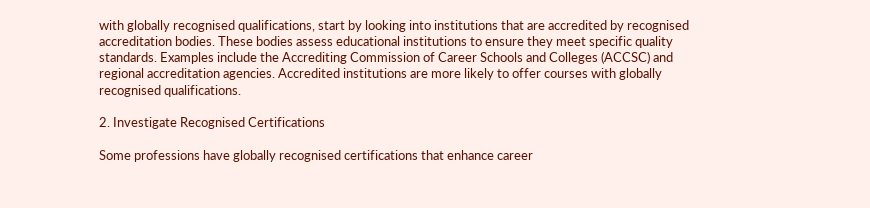with globally recognised qualifications, start by looking into institutions that are accredited by recognised accreditation bodies. These bodies assess educational institutions to ensure they meet specific quality standards. Examples include the Accrediting Commission of Career Schools and Colleges (ACCSC) and regional accreditation agencies. Accredited institutions are more likely to offer courses with globally recognised qualifications.

2. Investigate Recognised Certifications

Some professions have globally recognised certifications that enhance career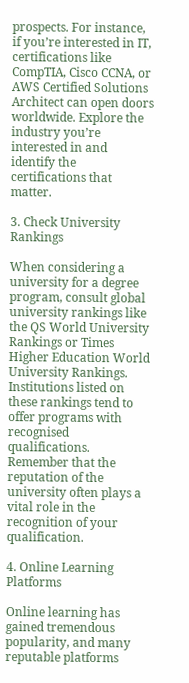prospects. For instance, if you’re interested in IT, certifications like CompTIA, Cisco CCNA, or AWS Certified Solutions Architect can open doors worldwide. Explore the industry you’re interested in and identify the certifications that matter.

3. Check University Rankings

When considering a university for a degree program, consult global university rankings like the QS World University Rankings or Times Higher Education World University Rankings. Institutions listed on these rankings tend to offer programs with recognised qualifications. Remember that the reputation of the university often plays a vital role in the recognition of your qualification.

4. Online Learning Platforms

Online learning has gained tremendous popularity, and many reputable platforms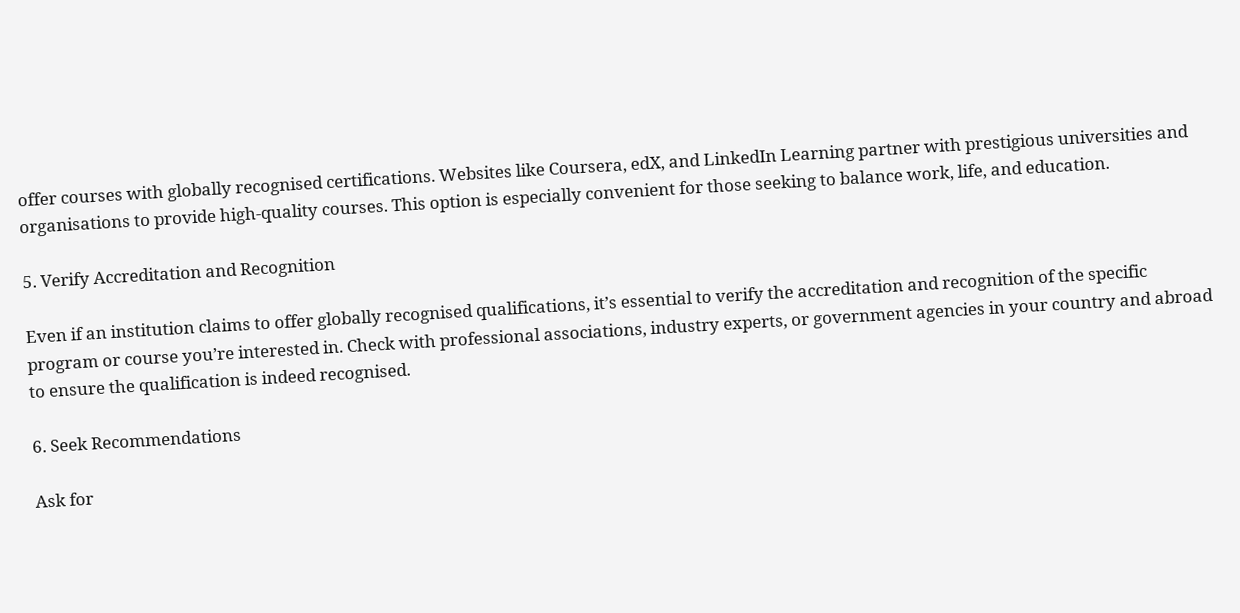offer courses with globally recognised certifications. Websites like Coursera, edX, and LinkedIn Learning partner with prestigious universities and organisations to provide high-quality courses. This option is especially convenient for those seeking to balance work, life, and education.

5. Verify Accreditation and Recognition

Even if an institution claims to offer globally recognised qualifications, it’s essential to verify the accreditation and recognition of the specific program or course you’re interested in. Check with professional associations, industry experts, or government agencies in your country and abroad to ensure the qualification is indeed recognised.

6. Seek Recommendations

Ask for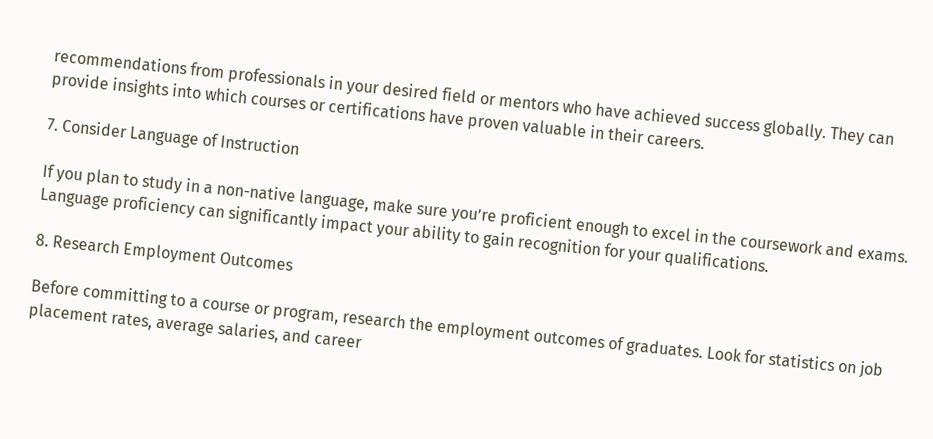recommendations from professionals in your desired field or mentors who have achieved success globally. They can provide insights into which courses or certifications have proven valuable in their careers.

7. Consider Language of Instruction

If you plan to study in a non-native language, make sure you’re proficient enough to excel in the coursework and exams. Language proficiency can significantly impact your ability to gain recognition for your qualifications.

8. Research Employment Outcomes

Before committing to a course or program, research the employment outcomes of graduates. Look for statistics on job placement rates, average salaries, and career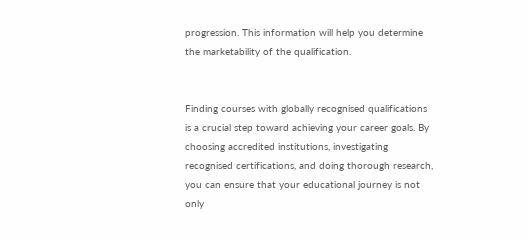progression. This information will help you determine the marketability of the qualification.


Finding courses with globally recognised qualifications is a crucial step toward achieving your career goals. By choosing accredited institutions, investigating recognised certifications, and doing thorough research, you can ensure that your educational journey is not only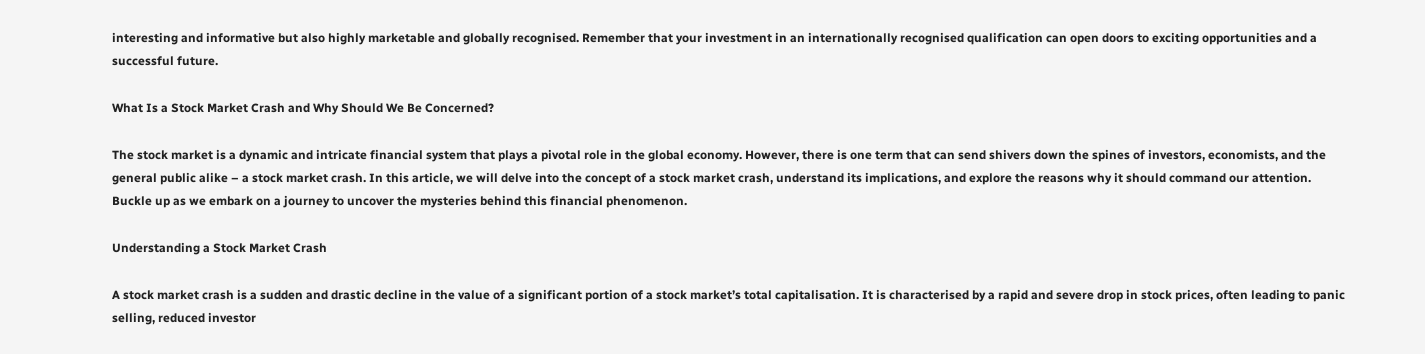interesting and informative but also highly marketable and globally recognised. Remember that your investment in an internationally recognised qualification can open doors to exciting opportunities and a successful future.

What Is a Stock Market Crash and Why Should We Be Concerned?

The stock market is a dynamic and intricate financial system that plays a pivotal role in the global economy. However, there is one term that can send shivers down the spines of investors, economists, and the general public alike – a stock market crash. In this article, we will delve into the concept of a stock market crash, understand its implications, and explore the reasons why it should command our attention. Buckle up as we embark on a journey to uncover the mysteries behind this financial phenomenon.

Understanding a Stock Market Crash

A stock market crash is a sudden and drastic decline in the value of a significant portion of a stock market’s total capitalisation. It is characterised by a rapid and severe drop in stock prices, often leading to panic selling, reduced investor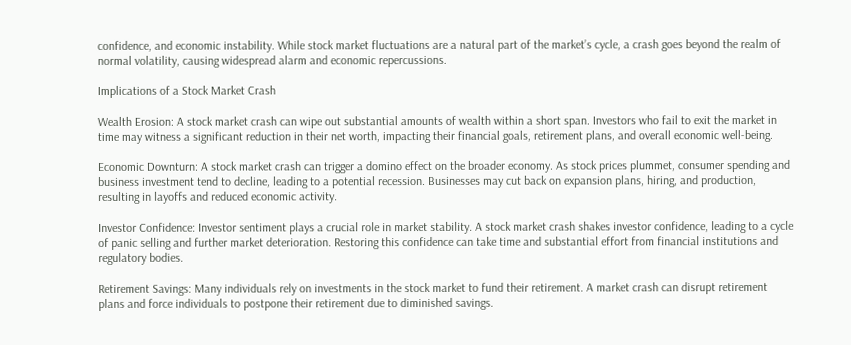confidence, and economic instability. While stock market fluctuations are a natural part of the market’s cycle, a crash goes beyond the realm of normal volatility, causing widespread alarm and economic repercussions.

Implications of a Stock Market Crash

Wealth Erosion: A stock market crash can wipe out substantial amounts of wealth within a short span. Investors who fail to exit the market in time may witness a significant reduction in their net worth, impacting their financial goals, retirement plans, and overall economic well-being.

Economic Downturn: A stock market crash can trigger a domino effect on the broader economy. As stock prices plummet, consumer spending and business investment tend to decline, leading to a potential recession. Businesses may cut back on expansion plans, hiring, and production, resulting in layoffs and reduced economic activity.

Investor Confidence: Investor sentiment plays a crucial role in market stability. A stock market crash shakes investor confidence, leading to a cycle of panic selling and further market deterioration. Restoring this confidence can take time and substantial effort from financial institutions and regulatory bodies.

Retirement Savings: Many individuals rely on investments in the stock market to fund their retirement. A market crash can disrupt retirement plans and force individuals to postpone their retirement due to diminished savings.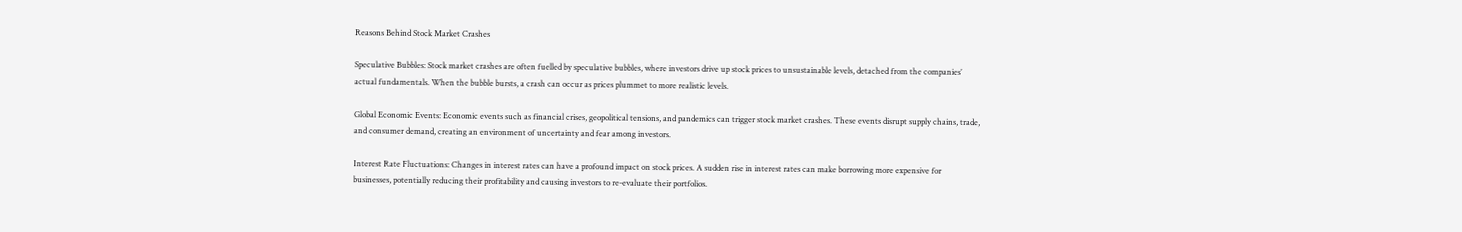Reasons Behind Stock Market Crashes

Speculative Bubbles: Stock market crashes are often fuelled by speculative bubbles, where investors drive up stock prices to unsustainable levels, detached from the companies’ actual fundamentals. When the bubble bursts, a crash can occur as prices plummet to more realistic levels.

Global Economic Events: Economic events such as financial crises, geopolitical tensions, and pandemics can trigger stock market crashes. These events disrupt supply chains, trade, and consumer demand, creating an environment of uncertainty and fear among investors.

Interest Rate Fluctuations: Changes in interest rates can have a profound impact on stock prices. A sudden rise in interest rates can make borrowing more expensive for businesses, potentially reducing their profitability and causing investors to re-evaluate their portfolios.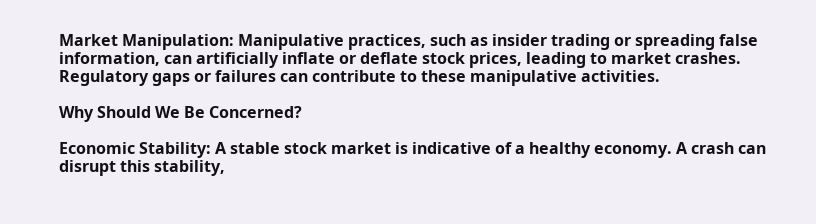Market Manipulation: Manipulative practices, such as insider trading or spreading false information, can artificially inflate or deflate stock prices, leading to market crashes. Regulatory gaps or failures can contribute to these manipulative activities.

Why Should We Be Concerned?

Economic Stability: A stable stock market is indicative of a healthy economy. A crash can disrupt this stability,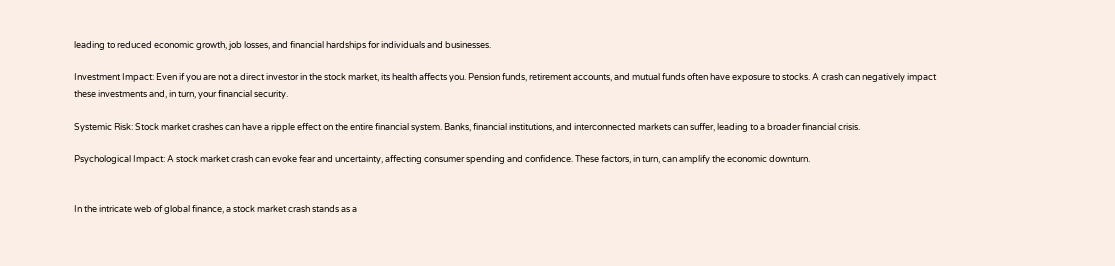leading to reduced economic growth, job losses, and financial hardships for individuals and businesses.

Investment Impact: Even if you are not a direct investor in the stock market, its health affects you. Pension funds, retirement accounts, and mutual funds often have exposure to stocks. A crash can negatively impact these investments and, in turn, your financial security.

Systemic Risk: Stock market crashes can have a ripple effect on the entire financial system. Banks, financial institutions, and interconnected markets can suffer, leading to a broader financial crisis.

Psychological Impact: A stock market crash can evoke fear and uncertainty, affecting consumer spending and confidence. These factors, in turn, can amplify the economic downturn.


In the intricate web of global finance, a stock market crash stands as a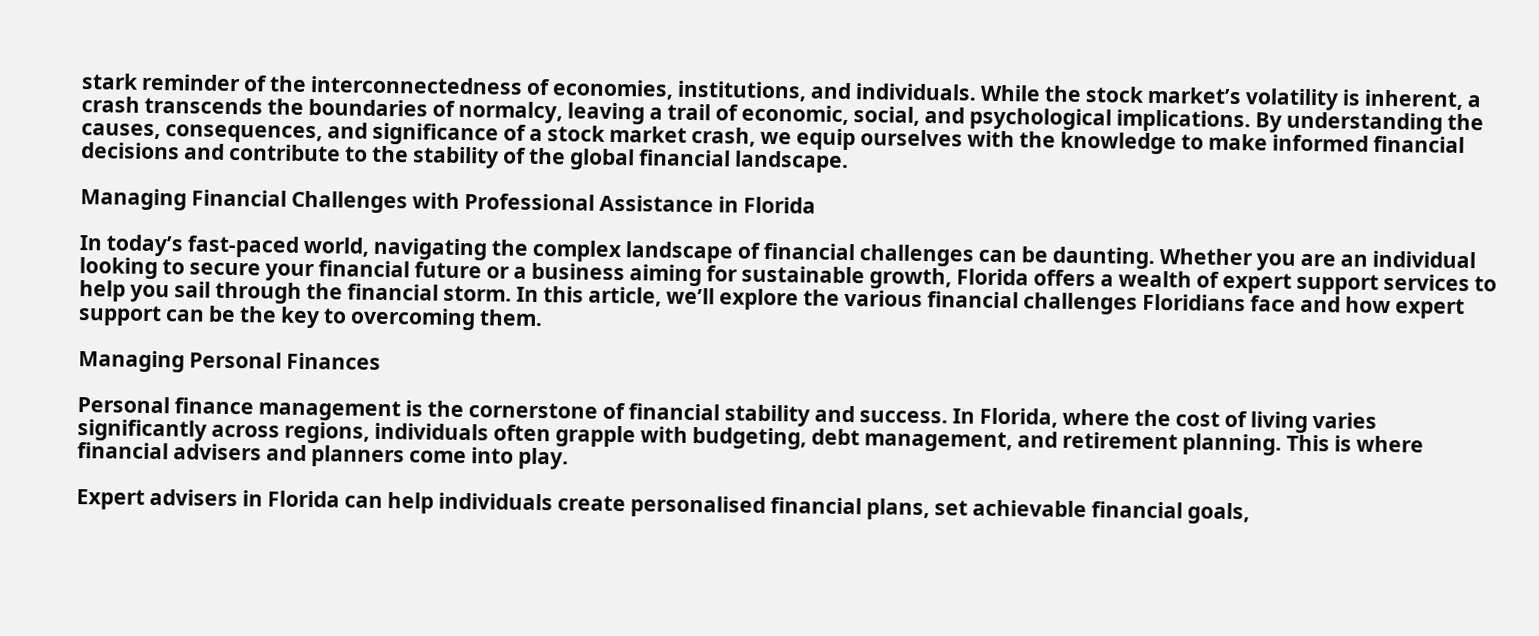stark reminder of the interconnectedness of economies, institutions, and individuals. While the stock market’s volatility is inherent, a crash transcends the boundaries of normalcy, leaving a trail of economic, social, and psychological implications. By understanding the causes, consequences, and significance of a stock market crash, we equip ourselves with the knowledge to make informed financial decisions and contribute to the stability of the global financial landscape.

Managing Financial Challenges with Professional Assistance in Florida

In today’s fast-paced world, navigating the complex landscape of financial challenges can be daunting. Whether you are an individual looking to secure your financial future or a business aiming for sustainable growth, Florida offers a wealth of expert support services to help you sail through the financial storm. In this article, we’ll explore the various financial challenges Floridians face and how expert support can be the key to overcoming them.

Managing Personal Finances

Personal finance management is the cornerstone of financial stability and success. In Florida, where the cost of living varies significantly across regions, individuals often grapple with budgeting, debt management, and retirement planning. This is where financial advisers and planners come into play.

Expert advisers in Florida can help individuals create personalised financial plans, set achievable financial goals,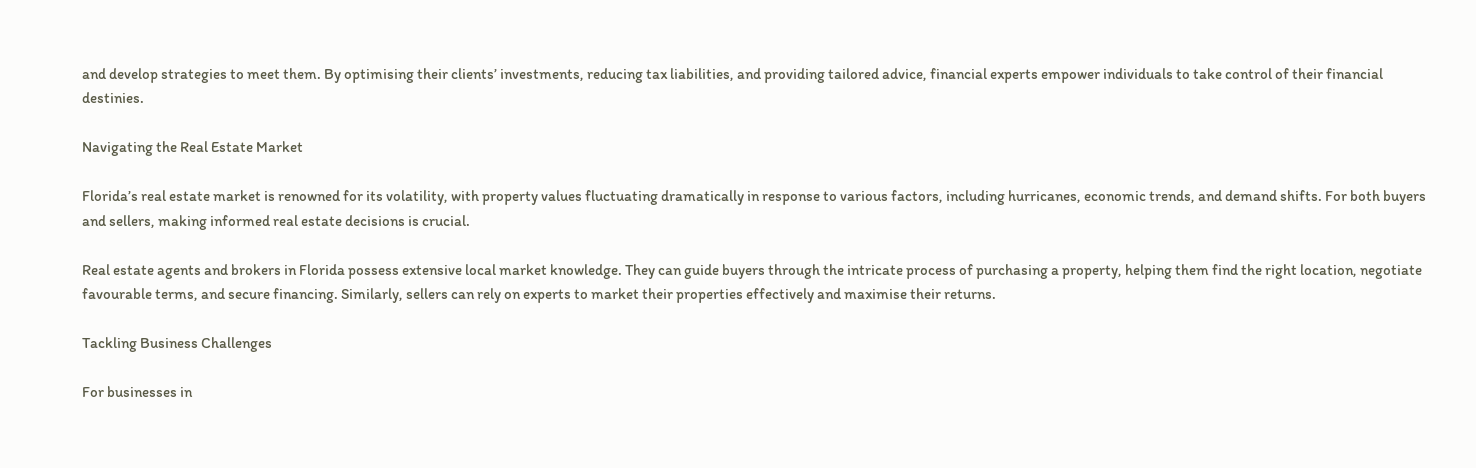and develop strategies to meet them. By optimising their clients’ investments, reducing tax liabilities, and providing tailored advice, financial experts empower individuals to take control of their financial destinies.

Navigating the Real Estate Market

Florida’s real estate market is renowned for its volatility, with property values fluctuating dramatically in response to various factors, including hurricanes, economic trends, and demand shifts. For both buyers and sellers, making informed real estate decisions is crucial.

Real estate agents and brokers in Florida possess extensive local market knowledge. They can guide buyers through the intricate process of purchasing a property, helping them find the right location, negotiate favourable terms, and secure financing. Similarly, sellers can rely on experts to market their properties effectively and maximise their returns.

Tackling Business Challenges

For businesses in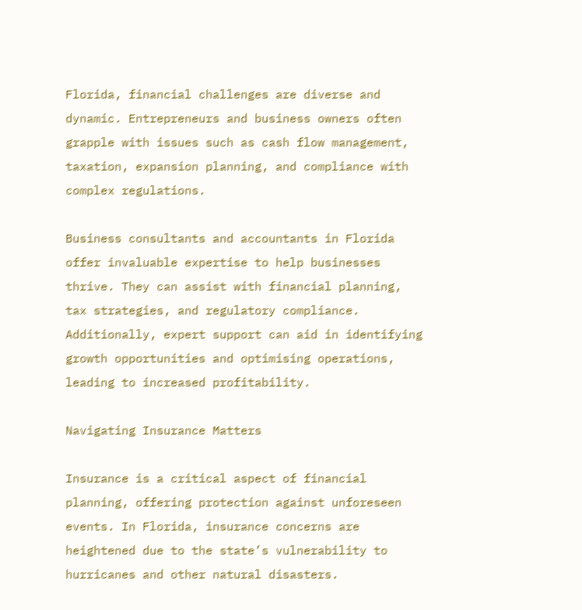Florida, financial challenges are diverse and dynamic. Entrepreneurs and business owners often grapple with issues such as cash flow management, taxation, expansion planning, and compliance with complex regulations.

Business consultants and accountants in Florida offer invaluable expertise to help businesses thrive. They can assist with financial planning, tax strategies, and regulatory compliance. Additionally, expert support can aid in identifying growth opportunities and optimising operations, leading to increased profitability.

Navigating Insurance Matters

Insurance is a critical aspect of financial planning, offering protection against unforeseen events. In Florida, insurance concerns are heightened due to the state’s vulnerability to hurricanes and other natural disasters.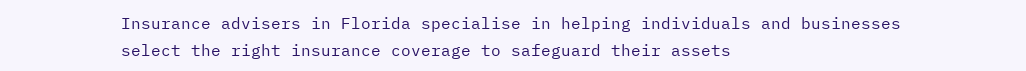Insurance advisers in Florida specialise in helping individuals and businesses select the right insurance coverage to safeguard their assets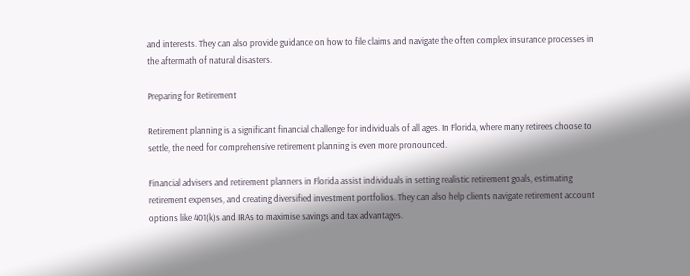and interests. They can also provide guidance on how to file claims and navigate the often complex insurance processes in the aftermath of natural disasters.

Preparing for Retirement

Retirement planning is a significant financial challenge for individuals of all ages. In Florida, where many retirees choose to settle, the need for comprehensive retirement planning is even more pronounced.

Financial advisers and retirement planners in Florida assist individuals in setting realistic retirement goals, estimating retirement expenses, and creating diversified investment portfolios. They can also help clients navigate retirement account options like 401(k)s and IRAs to maximise savings and tax advantages.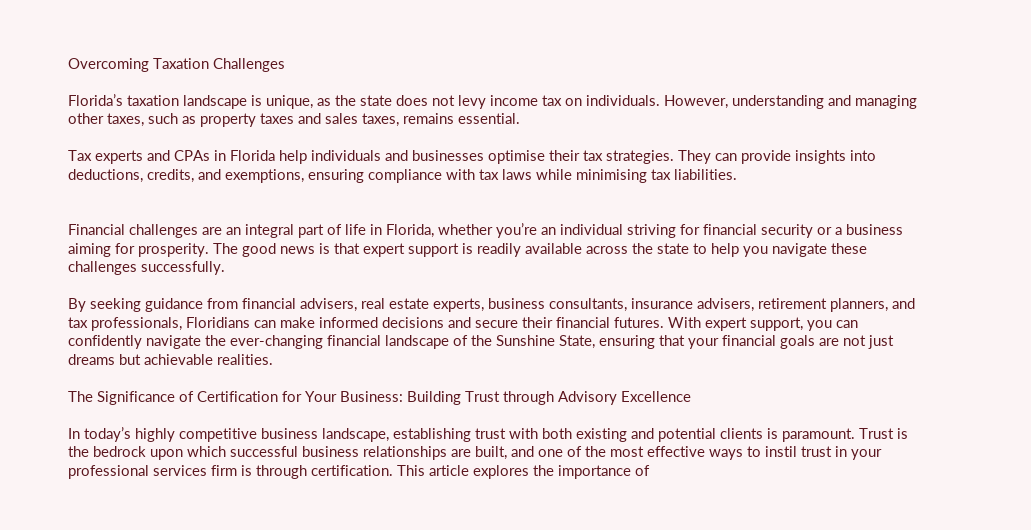Overcoming Taxation Challenges

Florida’s taxation landscape is unique, as the state does not levy income tax on individuals. However, understanding and managing other taxes, such as property taxes and sales taxes, remains essential.

Tax experts and CPAs in Florida help individuals and businesses optimise their tax strategies. They can provide insights into deductions, credits, and exemptions, ensuring compliance with tax laws while minimising tax liabilities.


Financial challenges are an integral part of life in Florida, whether you’re an individual striving for financial security or a business aiming for prosperity. The good news is that expert support is readily available across the state to help you navigate these challenges successfully.

By seeking guidance from financial advisers, real estate experts, business consultants, insurance advisers, retirement planners, and tax professionals, Floridians can make informed decisions and secure their financial futures. With expert support, you can confidently navigate the ever-changing financial landscape of the Sunshine State, ensuring that your financial goals are not just dreams but achievable realities.

The Significance of Certification for Your Business: Building Trust through Advisory Excellence

In today’s highly competitive business landscape, establishing trust with both existing and potential clients is paramount. Trust is the bedrock upon which successful business relationships are built, and one of the most effective ways to instil trust in your professional services firm is through certification. This article explores the importance of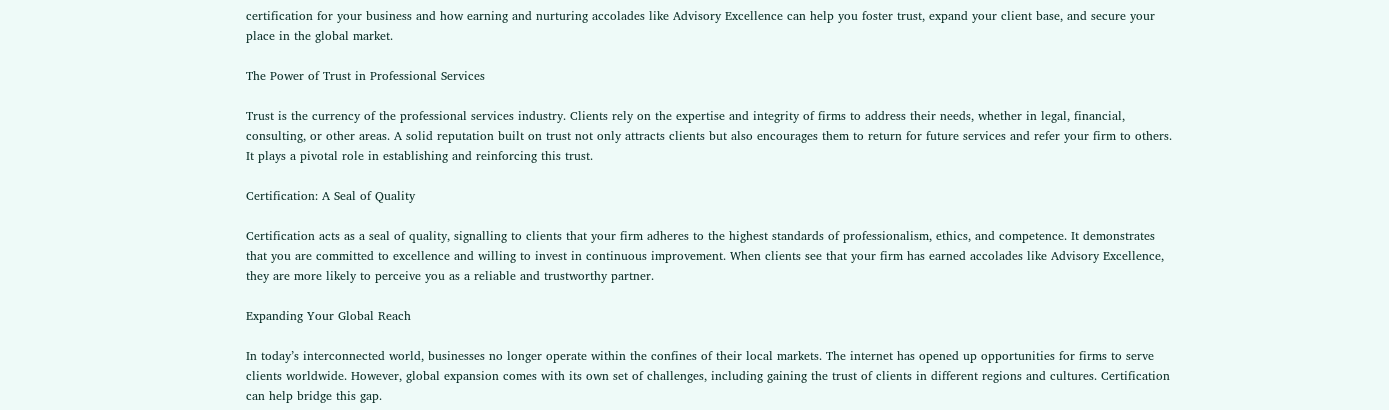certification for your business and how earning and nurturing accolades like Advisory Excellence can help you foster trust, expand your client base, and secure your place in the global market.

The Power of Trust in Professional Services

Trust is the currency of the professional services industry. Clients rely on the expertise and integrity of firms to address their needs, whether in legal, financial, consulting, or other areas. A solid reputation built on trust not only attracts clients but also encourages them to return for future services and refer your firm to others. It plays a pivotal role in establishing and reinforcing this trust.

Certification: A Seal of Quality

Certification acts as a seal of quality, signalling to clients that your firm adheres to the highest standards of professionalism, ethics, and competence. It demonstrates that you are committed to excellence and willing to invest in continuous improvement. When clients see that your firm has earned accolades like Advisory Excellence, they are more likely to perceive you as a reliable and trustworthy partner.

Expanding Your Global Reach

In today’s interconnected world, businesses no longer operate within the confines of their local markets. The internet has opened up opportunities for firms to serve clients worldwide. However, global expansion comes with its own set of challenges, including gaining the trust of clients in different regions and cultures. Certification can help bridge this gap.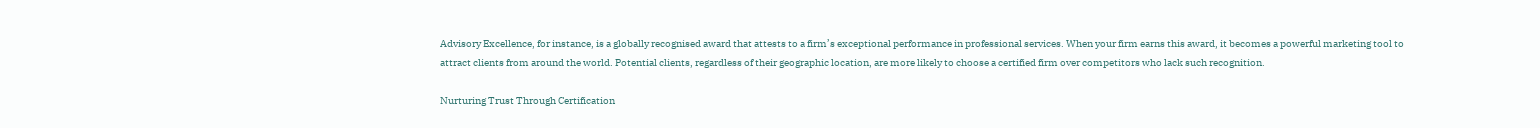Advisory Excellence, for instance, is a globally recognised award that attests to a firm’s exceptional performance in professional services. When your firm earns this award, it becomes a powerful marketing tool to attract clients from around the world. Potential clients, regardless of their geographic location, are more likely to choose a certified firm over competitors who lack such recognition.

Nurturing Trust Through Certification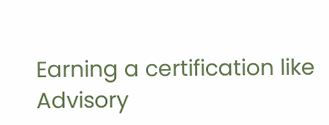Earning a certification like Advisory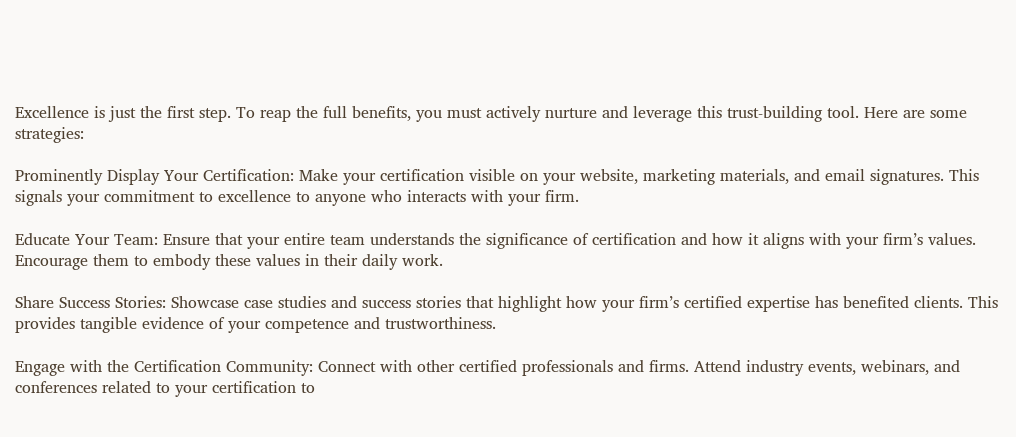Excellence is just the first step. To reap the full benefits, you must actively nurture and leverage this trust-building tool. Here are some strategies:

Prominently Display Your Certification: Make your certification visible on your website, marketing materials, and email signatures. This signals your commitment to excellence to anyone who interacts with your firm.

Educate Your Team: Ensure that your entire team understands the significance of certification and how it aligns with your firm’s values. Encourage them to embody these values in their daily work.

Share Success Stories: Showcase case studies and success stories that highlight how your firm’s certified expertise has benefited clients. This provides tangible evidence of your competence and trustworthiness.

Engage with the Certification Community: Connect with other certified professionals and firms. Attend industry events, webinars, and conferences related to your certification to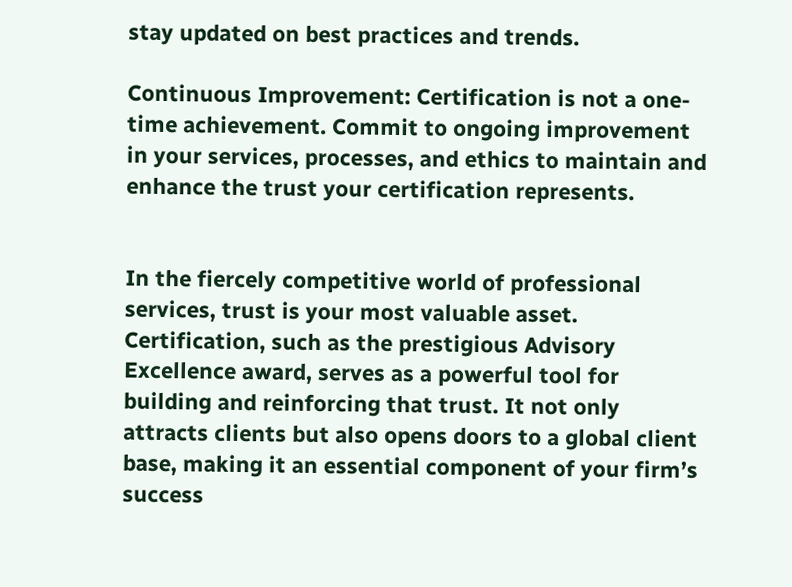stay updated on best practices and trends.

Continuous Improvement: Certification is not a one-time achievement. Commit to ongoing improvement in your services, processes, and ethics to maintain and enhance the trust your certification represents.


In the fiercely competitive world of professional services, trust is your most valuable asset. Certification, such as the prestigious Advisory Excellence award, serves as a powerful tool for building and reinforcing that trust. It not only attracts clients but also opens doors to a global client base, making it an essential component of your firm’s success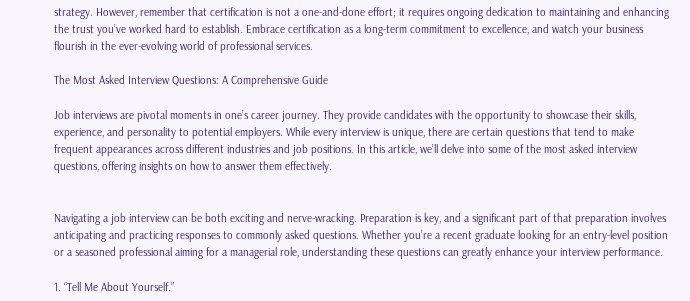strategy. However, remember that certification is not a one-and-done effort; it requires ongoing dedication to maintaining and enhancing the trust you’ve worked hard to establish. Embrace certification as a long-term commitment to excellence, and watch your business flourish in the ever-evolving world of professional services.

The Most Asked Interview Questions: A Comprehensive Guide

Job interviews are pivotal moments in one’s career journey. They provide candidates with the opportunity to showcase their skills, experience, and personality to potential employers. While every interview is unique, there are certain questions that tend to make frequent appearances across different industries and job positions. In this article, we’ll delve into some of the most asked interview questions, offering insights on how to answer them effectively.


Navigating a job interview can be both exciting and nerve-wracking. Preparation is key, and a significant part of that preparation involves anticipating and practicing responses to commonly asked questions. Whether you’re a recent graduate looking for an entry-level position or a seasoned professional aiming for a managerial role, understanding these questions can greatly enhance your interview performance.

1. “Tell Me About Yourself.”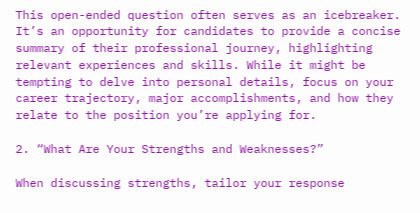This open-ended question often serves as an icebreaker. It’s an opportunity for candidates to provide a concise summary of their professional journey, highlighting relevant experiences and skills. While it might be tempting to delve into personal details, focus on your career trajectory, major accomplishments, and how they relate to the position you’re applying for.

2. “What Are Your Strengths and Weaknesses?”

When discussing strengths, tailor your response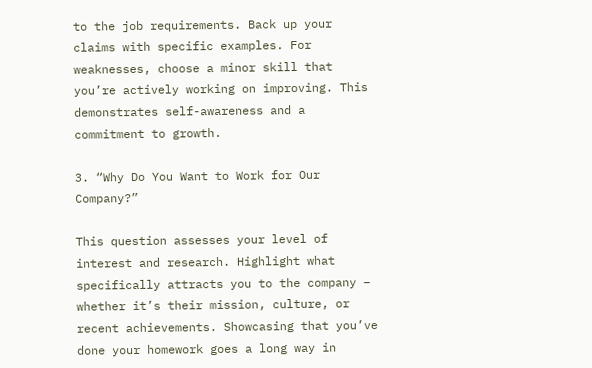to the job requirements. Back up your claims with specific examples. For weaknesses, choose a minor skill that you’re actively working on improving. This demonstrates self-awareness and a commitment to growth.

3. “Why Do You Want to Work for Our Company?”

This question assesses your level of interest and research. Highlight what specifically attracts you to the company – whether it’s their mission, culture, or recent achievements. Showcasing that you’ve done your homework goes a long way in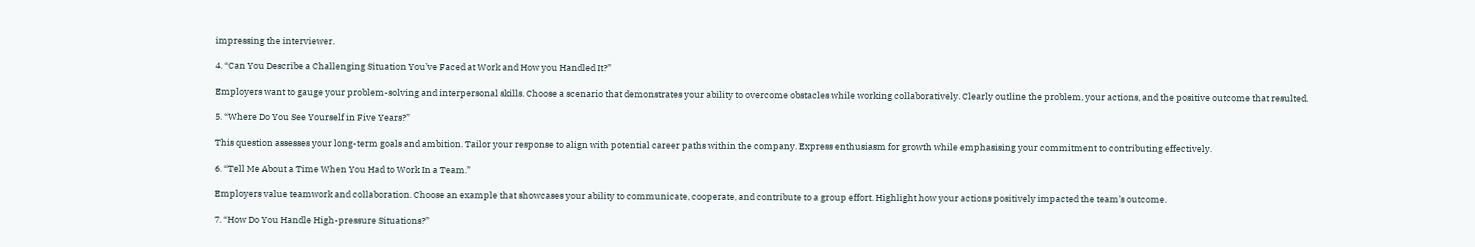impressing the interviewer.

4. “Can You Describe a Challenging Situation You’ve Faced at Work and How you Handled It?”

Employers want to gauge your problem-solving and interpersonal skills. Choose a scenario that demonstrates your ability to overcome obstacles while working collaboratively. Clearly outline the problem, your actions, and the positive outcome that resulted.

5. “Where Do You See Yourself in Five Years?”

This question assesses your long-term goals and ambition. Tailor your response to align with potential career paths within the company. Express enthusiasm for growth while emphasising your commitment to contributing effectively.

6. “Tell Me About a Time When You Had to Work In a Team.”

Employers value teamwork and collaboration. Choose an example that showcases your ability to communicate, cooperate, and contribute to a group effort. Highlight how your actions positively impacted the team’s outcome.

7. “How Do You Handle High-pressure Situations?”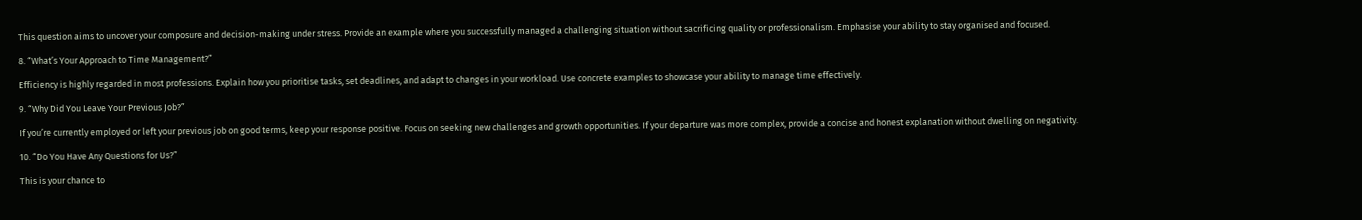This question aims to uncover your composure and decision-making under stress. Provide an example where you successfully managed a challenging situation without sacrificing quality or professionalism. Emphasise your ability to stay organised and focused.

8. “What’s Your Approach to Time Management?”

Efficiency is highly regarded in most professions. Explain how you prioritise tasks, set deadlines, and adapt to changes in your workload. Use concrete examples to showcase your ability to manage time effectively.

9. “Why Did You Leave Your Previous Job?”

If you’re currently employed or left your previous job on good terms, keep your response positive. Focus on seeking new challenges and growth opportunities. If your departure was more complex, provide a concise and honest explanation without dwelling on negativity.

10. “Do You Have Any Questions for Us?”

This is your chance to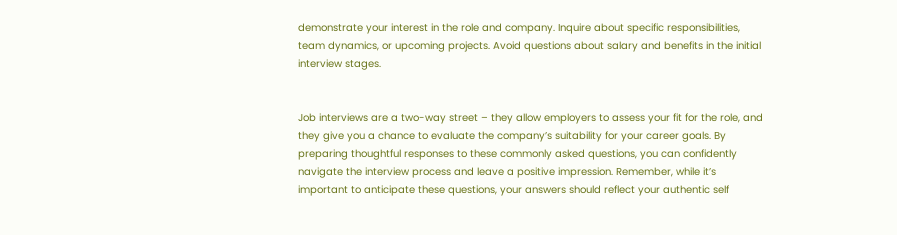demonstrate your interest in the role and company. Inquire about specific responsibilities, team dynamics, or upcoming projects. Avoid questions about salary and benefits in the initial interview stages.


Job interviews are a two-way street – they allow employers to assess your fit for the role, and they give you a chance to evaluate the company’s suitability for your career goals. By preparing thoughtful responses to these commonly asked questions, you can confidently navigate the interview process and leave a positive impression. Remember, while it’s important to anticipate these questions, your answers should reflect your authentic self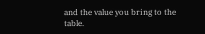and the value you bring to the table.